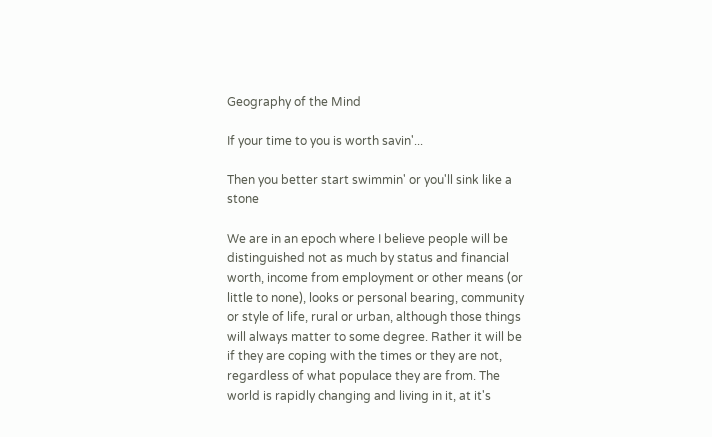Geography of the Mind

If your time to you is worth savin'...

Then you better start swimmin' or you'll sink like a stone

We are in an epoch where I believe people will be distinguished not as much by status and financial worth, income from employment or other means (or little to none), looks or personal bearing, community or style of life, rural or urban, although those things will always matter to some degree. Rather it will be if they are coping with the times or they are not, regardless of what populace they are from. The world is rapidly changing and living in it, at it's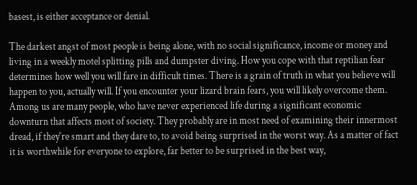basest, is either acceptance or denial.

The darkest angst of most people is being alone, with no social significance, income or money and living in a weekly motel splitting pills and dumpster diving. How you cope with that reptilian fear determines how well you will fare in difficult times. There is a grain of truth in what you believe will happen to you, actually will. If you encounter your lizard brain fears, you will likely overcome them. Among us are many people, who have never experienced life during a significant economic downturn that affects most of society. They probably are in most need of examining their innermost dread, if they're smart and they dare to, to avoid being surprised in the worst way. As a matter of fact it is worthwhile for everyone to explore, far better to be surprised in the best way,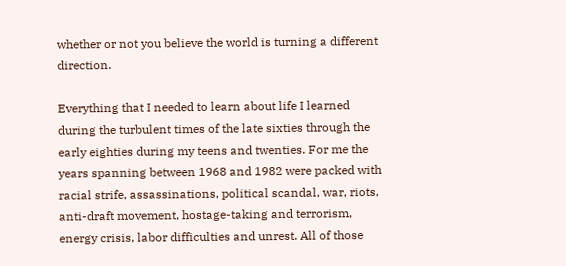whether or not you believe the world is turning a different direction.

Everything that I needed to learn about life I learned during the turbulent times of the late sixties through the early eighties during my teens and twenties. For me the years spanning between 1968 and 1982 were packed with racial strife, assassinations, political scandal, war, riots, anti-draft movement, hostage-taking and terrorism, energy crisis, labor difficulties and unrest. All of those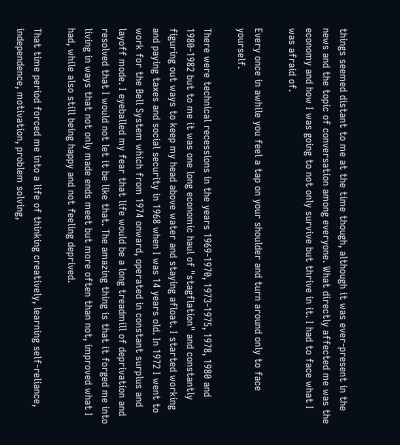things seemed distant to me at the time though, although it was ever-present in the news and the topic of conversation among everyone. What directly affected me was the economy and how I was going to not only survive but thrive in it. I had to face what I was afraid of.

Every once in awhile you feel a tap on your shoulder and turn around only to face yourself.

There were technical recessions in the years 1969-1970, 1973-1975, 1978, 1980 and 1980-1982 but to me it was one long economic haul of "stagflation" and constantly figuring out ways to keep my head above water and staying afloat. I started working and paying taxes and social security in 1968 when I was 14 years old. In 1972 I went to work for the Bell System which from 1974 onward, operated in constant surplus and layoff mode. I eyeballed my fear that life would be a long treadmill of deprivation and resolved that I would not let it be like that. The amazing thing is that it forged me into living in ways that not only made ends meet but more often than not, improved what I had, while also still being happy and not feeling deprived.

That time period forced me into a life of thinking creatively, learning self-reliance, independence, motivation, problem solving,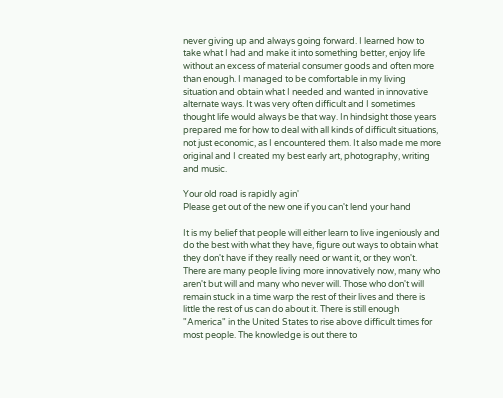never giving up and always going forward. I learned how to take what I had and make it into something better, enjoy life without an excess of material consumer goods and often more than enough. I managed to be comfortable in my living situation and obtain what I needed and wanted in innovative alternate ways. It was very often difficult and I sometimes thought life would always be that way. In hindsight those years prepared me for how to deal with all kinds of difficult situations, not just economic, as I encountered them. It also made me more original and I created my best early art, photography, writing and music.

Your old road is rapidly agin'
Please get out of the new one if you can't lend your hand

It is my belief that people will either learn to live ingeniously and do the best with what they have, figure out ways to obtain what they don't have if they really need or want it, or they won't. There are many people living more innovatively now, many who aren't but will and many who never will. Those who don't will remain stuck in a time warp the rest of their lives and there is little the rest of us can do about it. There is still enough "America" in the United States to rise above difficult times for most people. The knowledge is out there to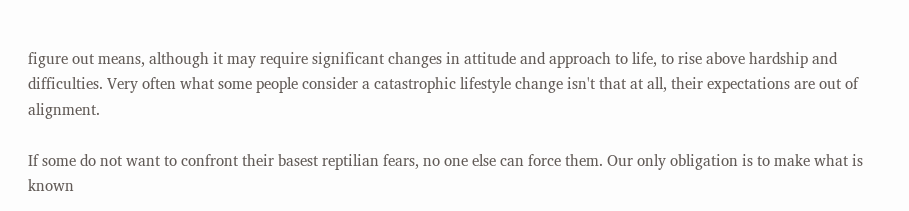figure out means, although it may require significant changes in attitude and approach to life, to rise above hardship and difficulties. Very often what some people consider a catastrophic lifestyle change isn't that at all, their expectations are out of alignment.

If some do not want to confront their basest reptilian fears, no one else can force them. Our only obligation is to make what is known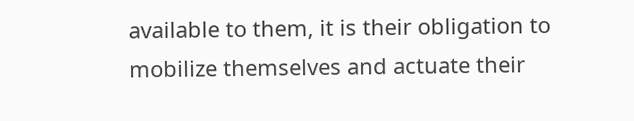available to them, it is their obligation to mobilize themselves and actuate their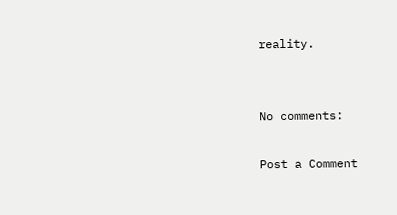reality.


No comments:

Post a Comment